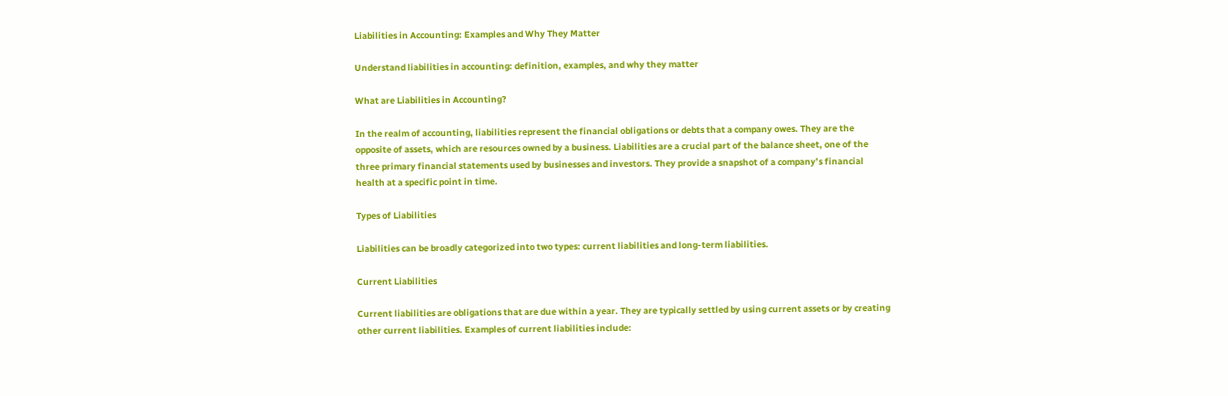Liabilities in Accounting: Examples and Why They Matter

Understand liabilities in accounting: definition, examples, and why they matter

What are Liabilities in Accounting?

In the realm of accounting, liabilities represent the financial obligations or debts that a company owes. They are the opposite of assets, which are resources owned by a business. Liabilities are a crucial part of the balance sheet, one of the three primary financial statements used by businesses and investors. They provide a snapshot of a company’s financial health at a specific point in time.

Types of Liabilities

Liabilities can be broadly categorized into two types: current liabilities and long-term liabilities.

Current Liabilities

Current liabilities are obligations that are due within a year. They are typically settled by using current assets or by creating other current liabilities. Examples of current liabilities include: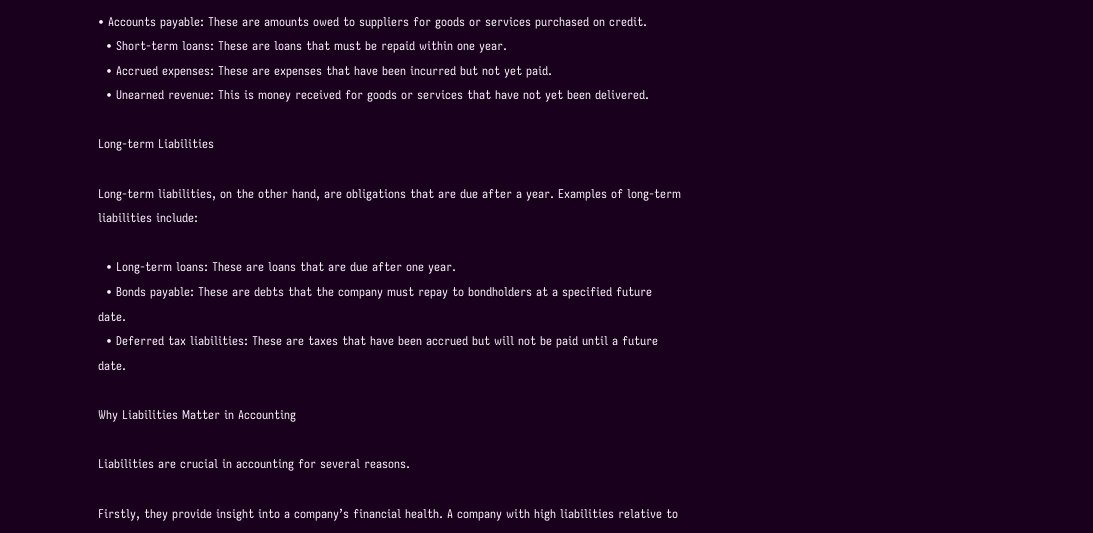• Accounts payable: These are amounts owed to suppliers for goods or services purchased on credit.
  • Short-term loans: These are loans that must be repaid within one year.
  • Accrued expenses: These are expenses that have been incurred but not yet paid.
  • Unearned revenue: This is money received for goods or services that have not yet been delivered.

Long-term Liabilities

Long-term liabilities, on the other hand, are obligations that are due after a year. Examples of long-term liabilities include:

  • Long-term loans: These are loans that are due after one year.
  • Bonds payable: These are debts that the company must repay to bondholders at a specified future date.
  • Deferred tax liabilities: These are taxes that have been accrued but will not be paid until a future date.

Why Liabilities Matter in Accounting

Liabilities are crucial in accounting for several reasons.

Firstly, they provide insight into a company’s financial health. A company with high liabilities relative to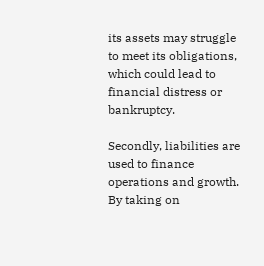its assets may struggle to meet its obligations, which could lead to financial distress or bankruptcy.

Secondly, liabilities are used to finance operations and growth. By taking on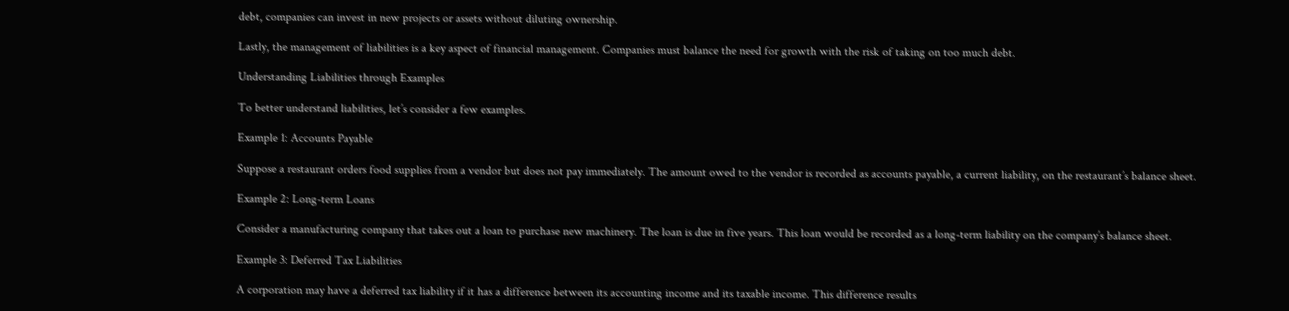debt, companies can invest in new projects or assets without diluting ownership.

Lastly, the management of liabilities is a key aspect of financial management. Companies must balance the need for growth with the risk of taking on too much debt.

Understanding Liabilities through Examples

To better understand liabilities, let’s consider a few examples.

Example 1: Accounts Payable

Suppose a restaurant orders food supplies from a vendor but does not pay immediately. The amount owed to the vendor is recorded as accounts payable, a current liability, on the restaurant’s balance sheet.

Example 2: Long-term Loans

Consider a manufacturing company that takes out a loan to purchase new machinery. The loan is due in five years. This loan would be recorded as a long-term liability on the company’s balance sheet.

Example 3: Deferred Tax Liabilities

A corporation may have a deferred tax liability if it has a difference between its accounting income and its taxable income. This difference results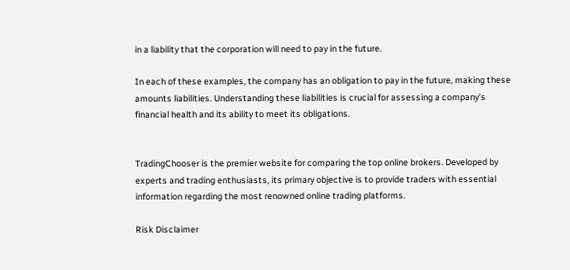in a liability that the corporation will need to pay in the future.

In each of these examples, the company has an obligation to pay in the future, making these amounts liabilities. Understanding these liabilities is crucial for assessing a company’s financial health and its ability to meet its obligations.


TradingChooser is the premier website for comparing the top online brokers. Developed by experts and trading enthusiasts, its primary objective is to provide traders with essential information regarding the most renowned online trading platforms.

Risk Disclaimer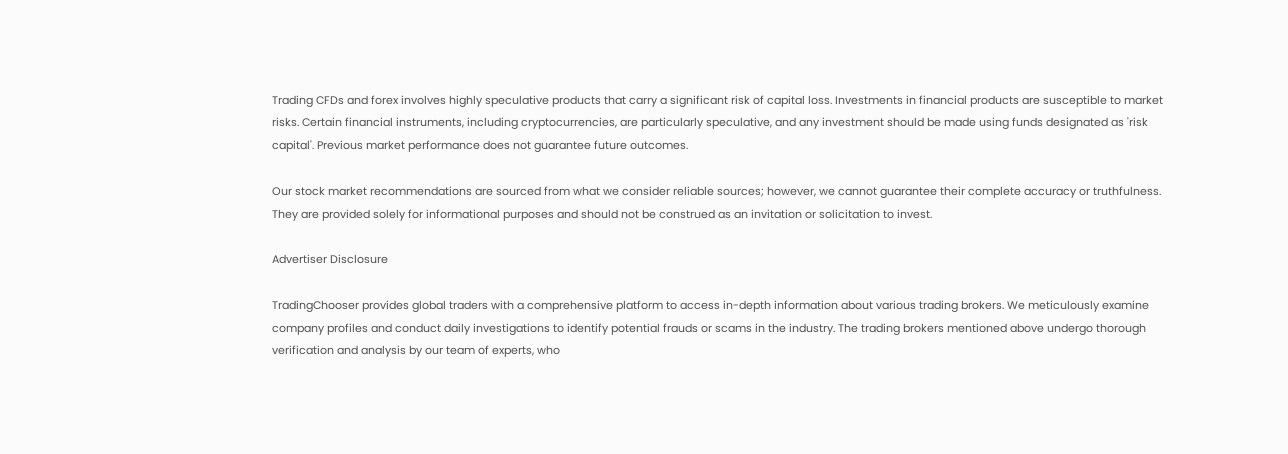Trading CFDs and forex involves highly speculative products that carry a significant risk of capital loss. Investments in financial products are susceptible to market risks. Certain financial instruments, including cryptocurrencies, are particularly speculative, and any investment should be made using funds designated as 'risk capital'. Previous market performance does not guarantee future outcomes.

Our stock market recommendations are sourced from what we consider reliable sources; however, we cannot guarantee their complete accuracy or truthfulness. They are provided solely for informational purposes and should not be construed as an invitation or solicitation to invest.

Advertiser Disclosure

TradingChooser provides global traders with a comprehensive platform to access in-depth information about various trading brokers. We meticulously examine company profiles and conduct daily investigations to identify potential frauds or scams in the industry. The trading brokers mentioned above undergo thorough verification and analysis by our team of experts, who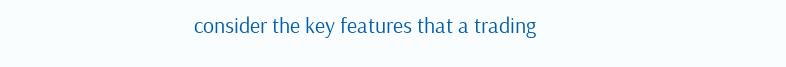consider the key features that a trading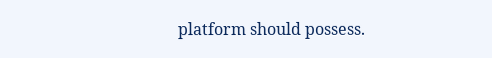platform should possess.